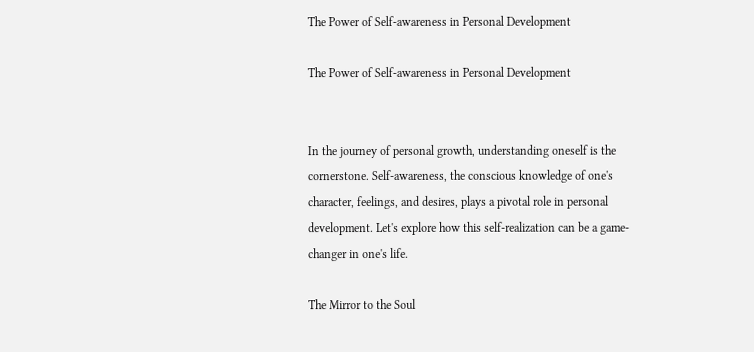The Power of Self-awareness in Personal Development

The Power of Self-awareness in Personal Development


In the journey of personal growth, understanding oneself is the cornerstone. Self-awareness, the conscious knowledge of one's character, feelings, and desires, plays a pivotal role in personal development. Let's explore how this self-realization can be a game-changer in one's life.

The Mirror to the Soul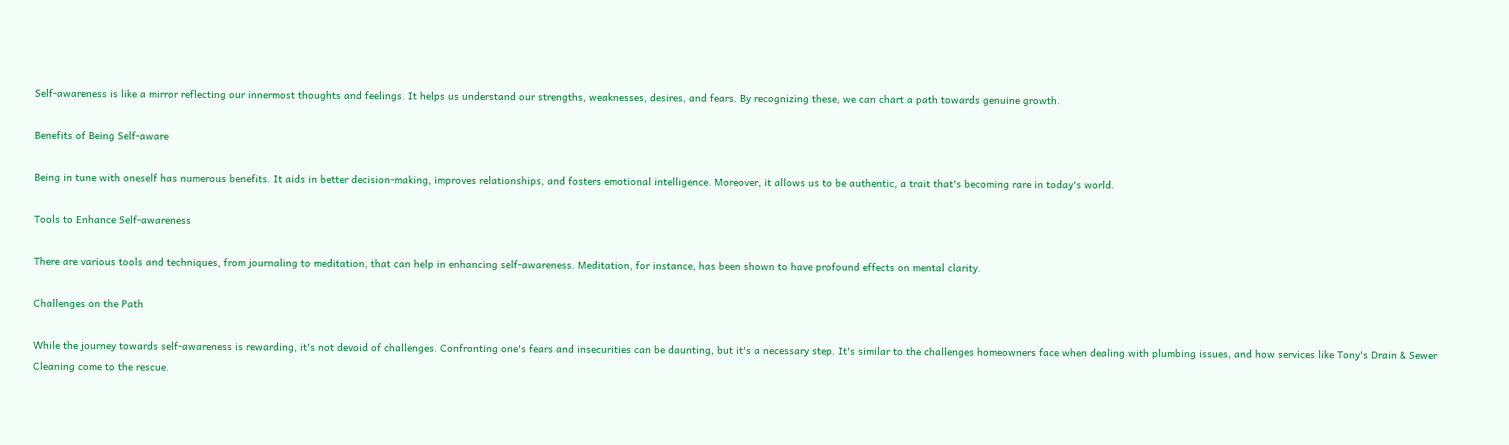Self-awareness is like a mirror reflecting our innermost thoughts and feelings. It helps us understand our strengths, weaknesses, desires, and fears. By recognizing these, we can chart a path towards genuine growth.

Benefits of Being Self-aware

Being in tune with oneself has numerous benefits. It aids in better decision-making, improves relationships, and fosters emotional intelligence. Moreover, it allows us to be authentic, a trait that's becoming rare in today's world.

Tools to Enhance Self-awareness

There are various tools and techniques, from journaling to meditation, that can help in enhancing self-awareness. Meditation, for instance, has been shown to have profound effects on mental clarity.

Challenges on the Path

While the journey towards self-awareness is rewarding, it's not devoid of challenges. Confronting one's fears and insecurities can be daunting, but it's a necessary step. It's similar to the challenges homeowners face when dealing with plumbing issues, and how services like Tony's Drain & Sewer Cleaning come to the rescue.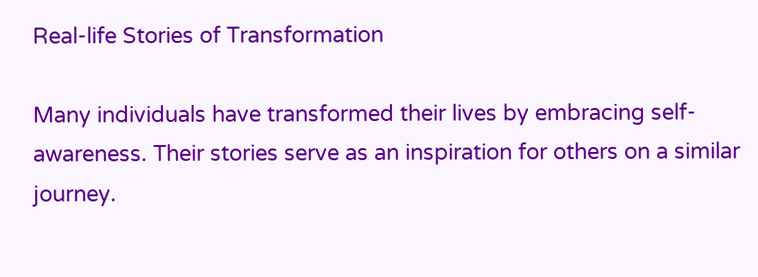Real-life Stories of Transformation

Many individuals have transformed their lives by embracing self-awareness. Their stories serve as an inspiration for others on a similar journey.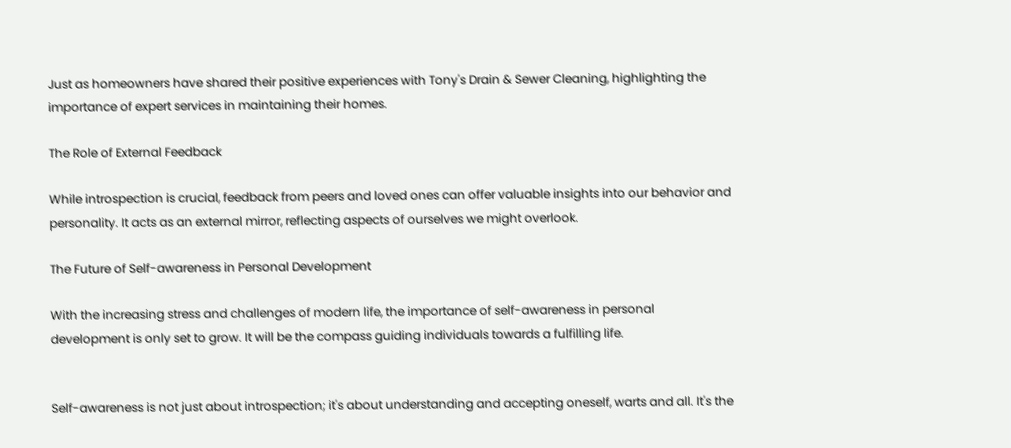Just as homeowners have shared their positive experiences with Tony's Drain & Sewer Cleaning, highlighting the importance of expert services in maintaining their homes.

The Role of External Feedback

While introspection is crucial, feedback from peers and loved ones can offer valuable insights into our behavior and personality. It acts as an external mirror, reflecting aspects of ourselves we might overlook.

The Future of Self-awareness in Personal Development

With the increasing stress and challenges of modern life, the importance of self-awareness in personal development is only set to grow. It will be the compass guiding individuals towards a fulfilling life.


Self-awareness is not just about introspection; it's about understanding and accepting oneself, warts and all. It's the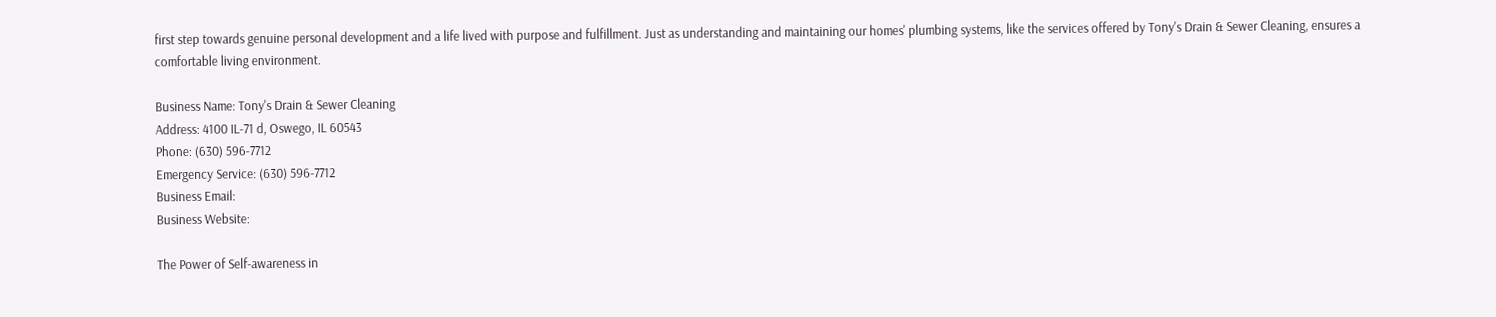first step towards genuine personal development and a life lived with purpose and fulfillment. Just as understanding and maintaining our homes' plumbing systems, like the services offered by Tony's Drain & Sewer Cleaning, ensures a comfortable living environment.

Business Name: Tony's Drain & Sewer Cleaning
Address: 4100 IL-71 d, Oswego, IL 60543
Phone: (630) 596-7712
Emergency Service: (630) 596-7712
Business Email:
Business Website:

The Power of Self-awareness in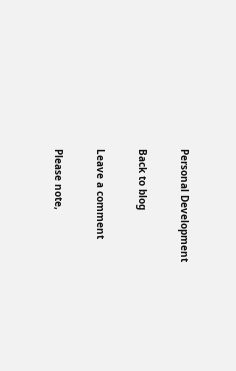Personal Development

Back to blog

Leave a comment

Please note,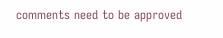comments need to be approved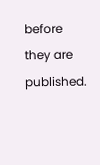before they are published.